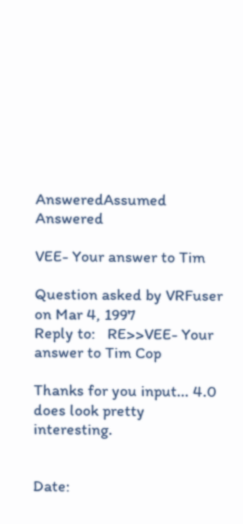AnsweredAssumed Answered

VEE- Your answer to Tim

Question asked by VRFuser on Mar 4, 1997
Reply to:   RE>>VEE- Your answer to Tim Cop

Thanks for you input... 4.0 does look pretty interesting.


Date: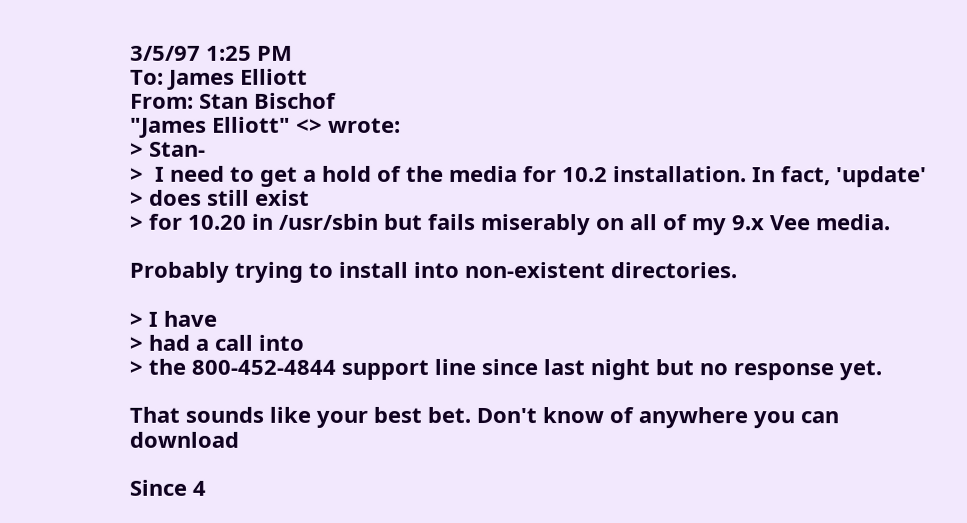3/5/97 1:25 PM
To: James Elliott
From: Stan Bischof
"James Elliott" <> wrote:
> Stan-
>  I need to get a hold of the media for 10.2 installation. In fact, 'update'
> does still exist
> for 10.20 in /usr/sbin but fails miserably on all of my 9.x Vee media.

Probably trying to install into non-existent directories.

> I have
> had a call into
> the 800-452-4844 support line since last night but no response yet.

That sounds like your best bet. Don't know of anywhere you can download

Since 4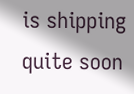is shipping quite soon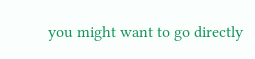you might want to go directly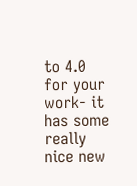to 4.0
for your work- it has some really nice new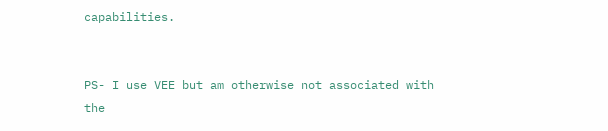capabilities.


PS- I use VEE but am otherwise not associated with the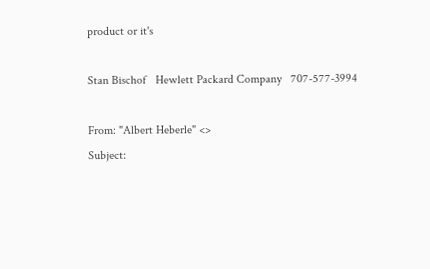product or it's

Stan Bischof   Hewlett Packard Company   707-577-3994

From: "Albert Heberle" <>
Subject: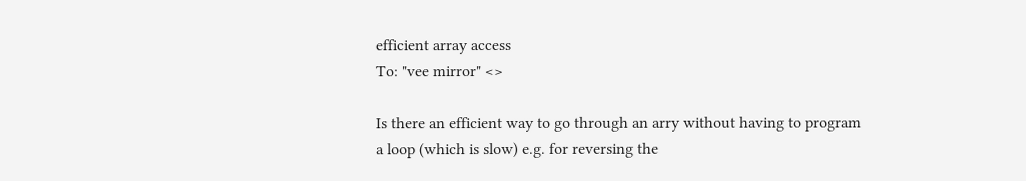efficient array access
To: "vee mirror" <>

Is there an efficient way to go through an arry without having to program
a loop (which is slow) e.g. for reversing the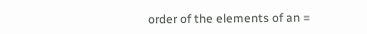order of the elements of an =